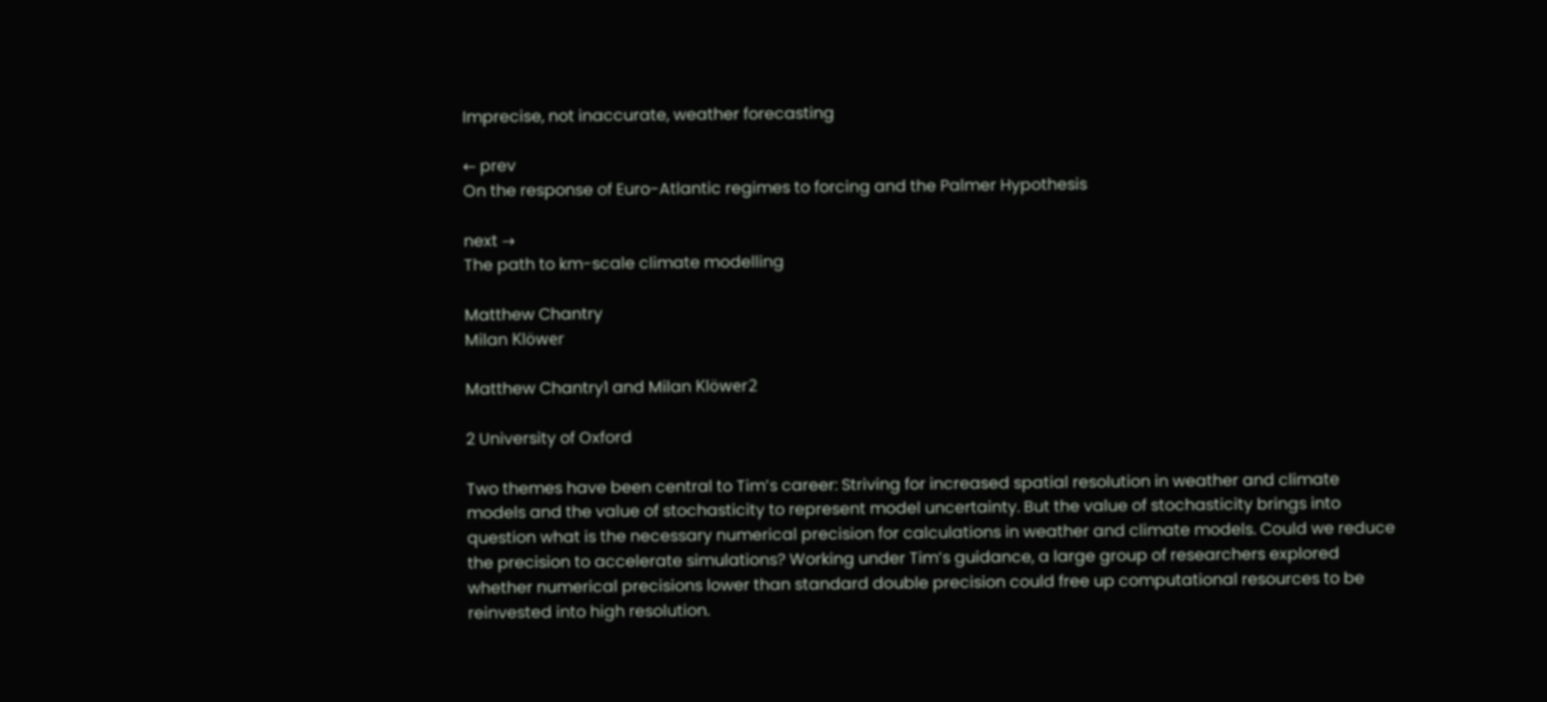Imprecise, not inaccurate, weather forecasting

← prev
On the response of Euro-Atlantic regimes to forcing and the Palmer Hypothesis

next →
The path to km-scale climate modelling

Matthew Chantry
Milan Klöwer

Matthew Chantry1 and Milan Klöwer2

2 University of Oxford

Two themes have been central to Tim’s career: Striving for increased spatial resolution in weather and climate models and the value of stochasticity to represent model uncertainty. But the value of stochasticity brings into question what is the necessary numerical precision for calculations in weather and climate models. Could we reduce the precision to accelerate simulations? Working under Tim’s guidance, a large group of researchers explored whether numerical precisions lower than standard double precision could free up computational resources to be reinvested into high resolution.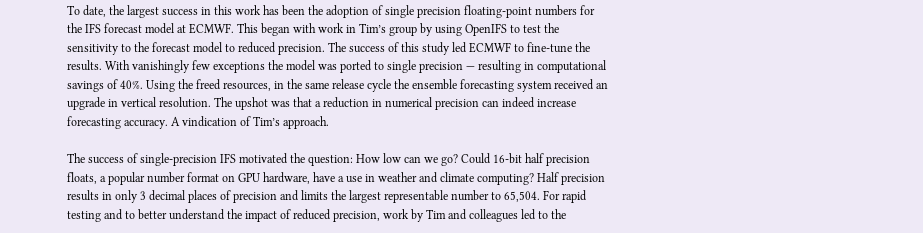To date, the largest success in this work has been the adoption of single precision floating-point numbers for the IFS forecast model at ECMWF. This began with work in Tim’s group by using OpenIFS to test the sensitivity to the forecast model to reduced precision. The success of this study led ECMWF to fine-tune the results. With vanishingly few exceptions the model was ported to single precision — resulting in computational savings of 40%. Using the freed resources, in the same release cycle the ensemble forecasting system received an upgrade in vertical resolution. The upshot was that a reduction in numerical precision can indeed increase forecasting accuracy. A vindication of Tim’s approach.

The success of single-precision IFS motivated the question: How low can we go? Could 16-bit half precision floats, a popular number format on GPU hardware, have a use in weather and climate computing? Half precision results in only 3 decimal places of precision and limits the largest representable number to 65,504. For rapid testing and to better understand the impact of reduced precision, work by Tim and colleagues led to the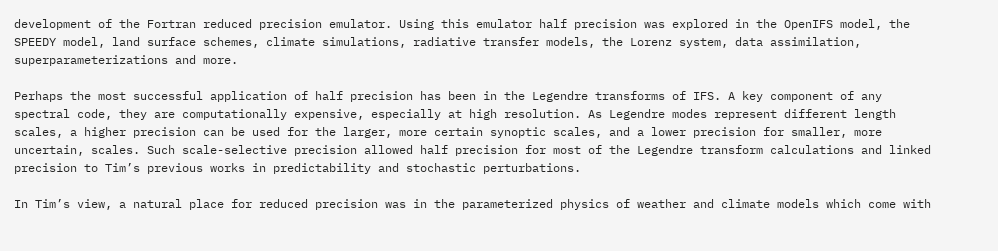development of the Fortran reduced precision emulator. Using this emulator half precision was explored in the OpenIFS model, the SPEEDY model, land surface schemes, climate simulations, radiative transfer models, the Lorenz system, data assimilation, superparameterizations and more.

Perhaps the most successful application of half precision has been in the Legendre transforms of IFS. A key component of any spectral code, they are computationally expensive, especially at high resolution. As Legendre modes represent different length scales, a higher precision can be used for the larger, more certain synoptic scales, and a lower precision for smaller, more uncertain, scales. Such scale-selective precision allowed half precision for most of the Legendre transform calculations and linked precision to Tim’s previous works in predictability and stochastic perturbations.

In Tim’s view, a natural place for reduced precision was in the parameterized physics of weather and climate models which come with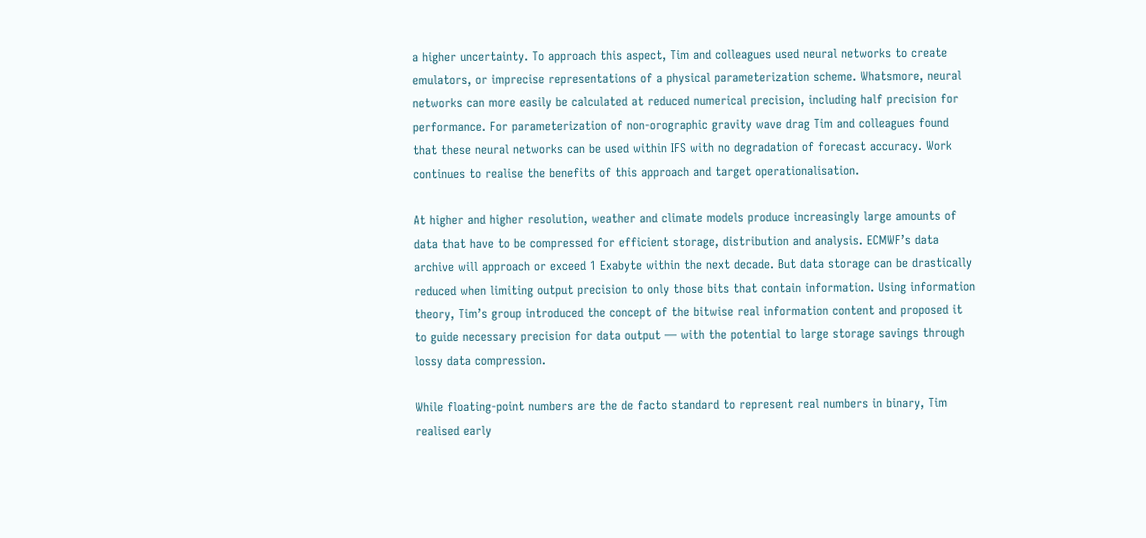a higher uncertainty. To approach this aspect, Tim and colleagues used neural networks to create emulators, or imprecise representations of a physical parameterization scheme. Whatsmore, neural networks can more easily be calculated at reduced numerical precision, including half precision for performance. For parameterization of non-orographic gravity wave drag Tim and colleagues found that these neural networks can be used within IFS with no degradation of forecast accuracy. Work continues to realise the benefits of this approach and target operationalisation.

At higher and higher resolution, weather and climate models produce increasingly large amounts of data that have to be compressed for efficient storage, distribution and analysis. ECMWF’s data archive will approach or exceed 1 Exabyte within the next decade. But data storage can be drastically reduced when limiting output precision to only those bits that contain information. Using information theory, Tim’s group introduced the concept of the bitwise real information content and proposed it to guide necessary precision for data output — with the potential to large storage savings through lossy data compression.

While floating-point numbers are the de facto standard to represent real numbers in binary, Tim realised early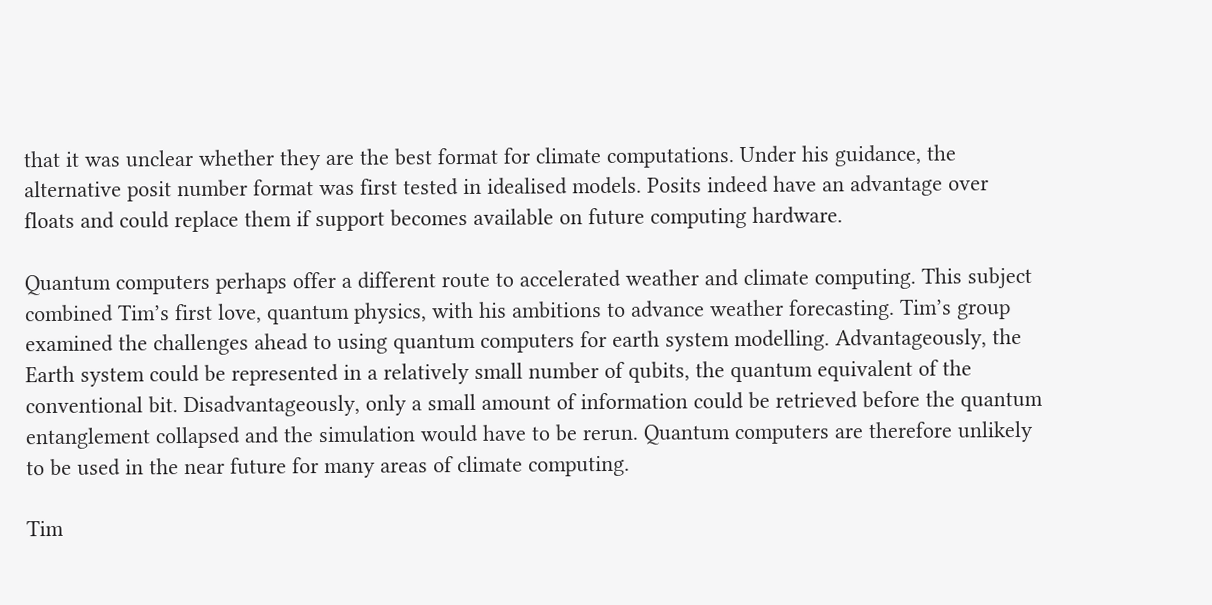that it was unclear whether they are the best format for climate computations. Under his guidance, the alternative posit number format was first tested in idealised models. Posits indeed have an advantage over floats and could replace them if support becomes available on future computing hardware.

Quantum computers perhaps offer a different route to accelerated weather and climate computing. This subject combined Tim’s first love, quantum physics, with his ambitions to advance weather forecasting. Tim’s group examined the challenges ahead to using quantum computers for earth system modelling. Advantageously, the Earth system could be represented in a relatively small number of qubits, the quantum equivalent of the conventional bit. Disadvantageously, only a small amount of information could be retrieved before the quantum entanglement collapsed and the simulation would have to be rerun. Quantum computers are therefore unlikely to be used in the near future for many areas of climate computing.

Tim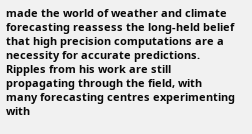made the world of weather and climate forecasting reassess the long-held belief that high precision computations are a necessity for accurate predictions. Ripples from his work are still propagating through the field, with many forecasting centres experimenting with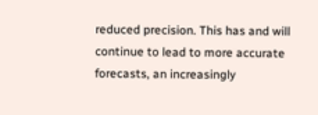reduced precision. This has and will continue to lead to more accurate forecasts, an increasingly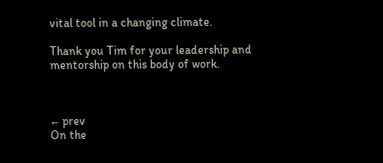vital tool in a changing climate.

Thank you Tim for your leadership and mentorship on this body of work.



← prev
On the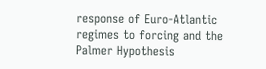response of Euro-Atlantic regimes to forcing and the Palmer Hypothesis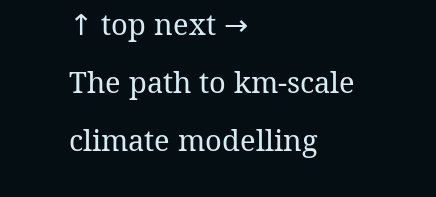↑ top next →
The path to km-scale climate modelling